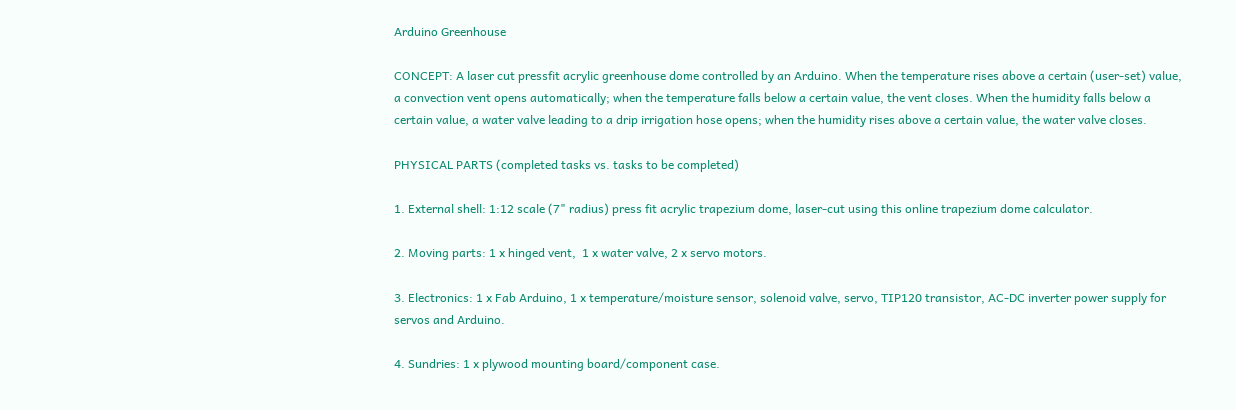Arduino Greenhouse

CONCEPT: A laser cut pressfit acrylic greenhouse dome controlled by an Arduino. When the temperature rises above a certain (user-set) value, a convection vent opens automatically; when the temperature falls below a certain value, the vent closes. When the humidity falls below a certain value, a water valve leading to a drip irrigation hose opens; when the humidity rises above a certain value, the water valve closes.

PHYSICAL PARTS (completed tasks vs. tasks to be completed)

1. External shell: 1:12 scale (7" radius) press fit acrylic trapezium dome, laser-cut using this online trapezium dome calculator.

2. Moving parts: 1 x hinged vent,  1 x water valve, 2 x servo motors.

3. Electronics: 1 x Fab Arduino, 1 x temperature/moisture sensor, solenoid valve, servo, TIP120 transistor, AC-DC inverter power supply for servos and Arduino.

4. Sundries: 1 x plywood mounting board/component case.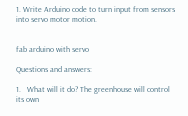1. Write Arduino code to turn input from sensors into servo motor motion.


fab arduino with servo

Questions and answers:

1.   What will it do? The greenhouse will control its own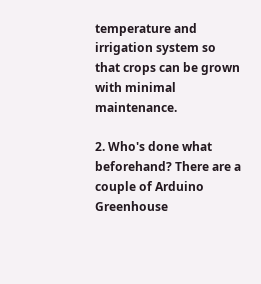temperature and irrigation system so that crops can be grown with minimal maintenance.

2. Who's done what beforehand? There are a couple of Arduino Greenhouse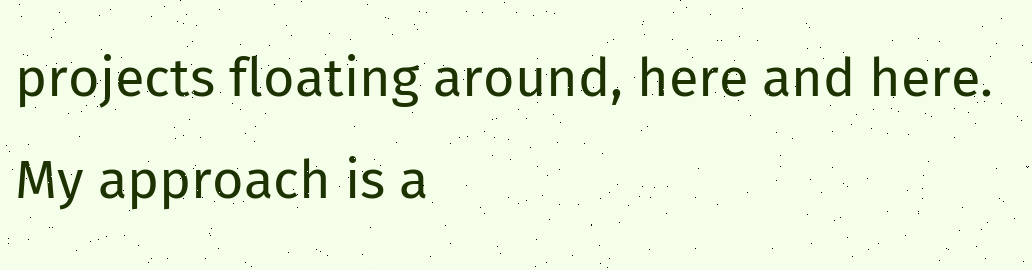projects floating around, here and here. My approach is a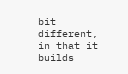bit different, in that it builds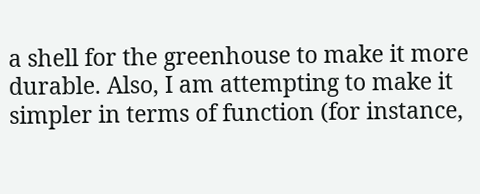a shell for the greenhouse to make it more durable. Also, I am attempting to make it simpler in terms of function (for instance,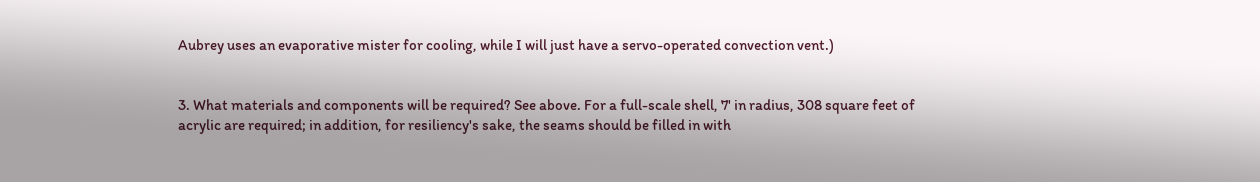Aubrey uses an evaporative mister for cooling, while I will just have a servo-operated convection vent.)


3. What materials and components will be required? See above. For a full-scale shell, 7' in radius, 308 square feet of acrylic are required; in addition, for resiliency's sake, the seams should be filled in with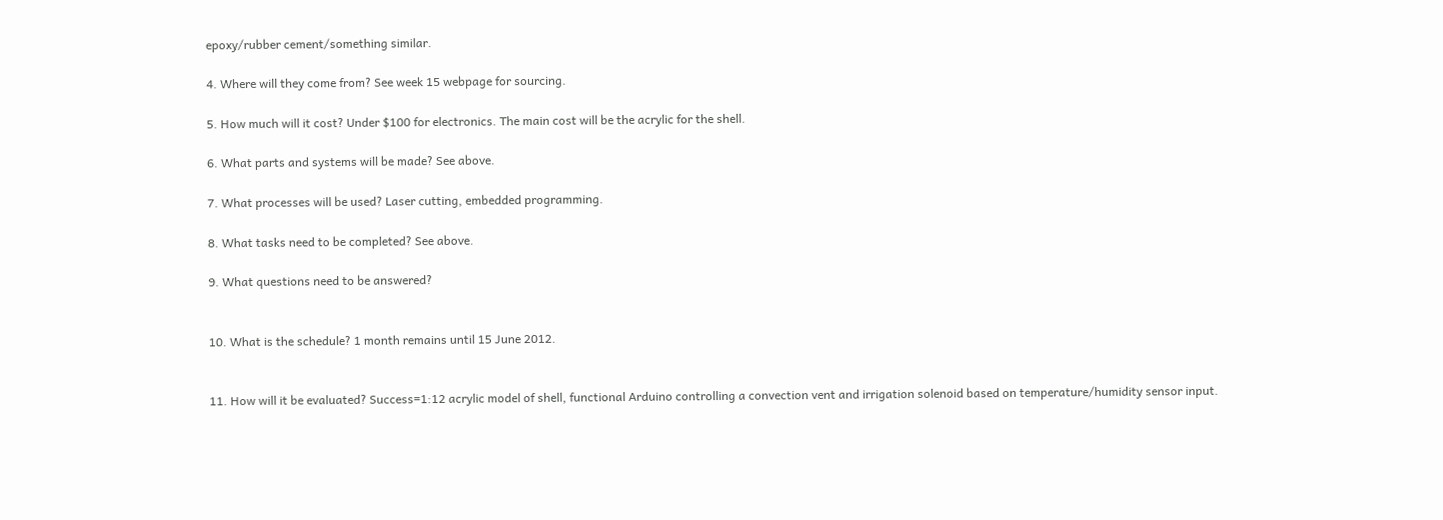epoxy/rubber cement/something similar.

4. Where will they come from? See week 15 webpage for sourcing.

5. How much will it cost? Under $100 for electronics. The main cost will be the acrylic for the shell.

6. What parts and systems will be made? See above.

7. What processes will be used? Laser cutting, embedded programming.

8. What tasks need to be completed? See above.

9. What questions need to be answered?


10. What is the schedule? 1 month remains until 15 June 2012.


11. How will it be evaluated? Success=1:12 acrylic model of shell, functional Arduino controlling a convection vent and irrigation solenoid based on temperature/humidity sensor input.